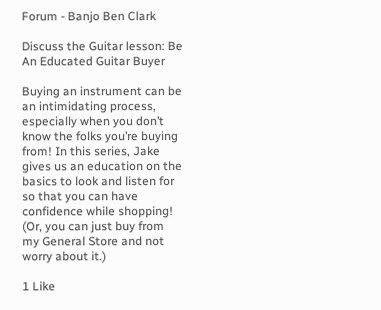Forum - Banjo Ben Clark

Discuss the Guitar lesson: Be An Educated Guitar Buyer

Buying an instrument can be an intimidating process, especially when you don’t know the folks you’re buying from! In this series, Jake gives us an education on the basics to look and listen for so that you can have confidence while shopping! (Or, you can just buy from my General Store and not worry about it.)

1 Like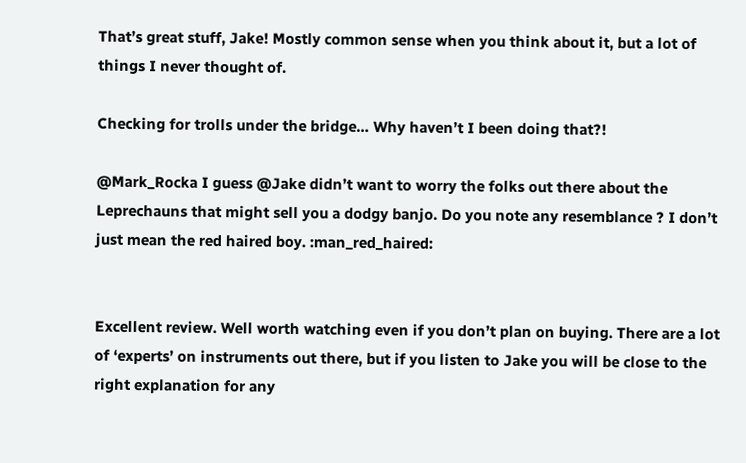That’s great stuff, Jake! Mostly common sense when you think about it, but a lot of things I never thought of.

Checking for trolls under the bridge… Why haven’t I been doing that?!

@Mark_Rocka I guess @Jake didn’t want to worry the folks out there about the Leprechauns that might sell you a dodgy banjo. Do you note any resemblance ? I don’t just mean the red haired boy. :man_red_haired:


Excellent review. Well worth watching even if you don’t plan on buying. There are a lot of ‘experts’ on instruments out there, but if you listen to Jake you will be close to the right explanation for any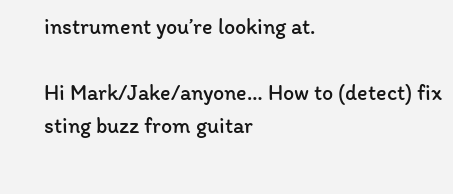instrument you’re looking at.

Hi Mark/Jake/anyone… How to (detect) fix sting buzz from guitar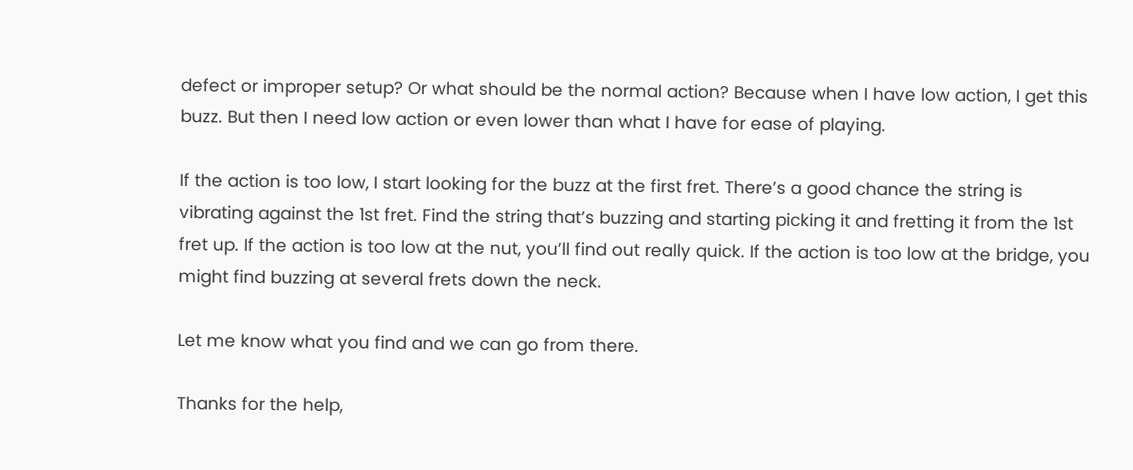defect or improper setup? Or what should be the normal action? Because when I have low action, I get this buzz. But then I need low action or even lower than what I have for ease of playing.

If the action is too low, I start looking for the buzz at the first fret. There’s a good chance the string is vibrating against the 1st fret. Find the string that’s buzzing and starting picking it and fretting it from the 1st fret up. If the action is too low at the nut, you’ll find out really quick. If the action is too low at the bridge, you might find buzzing at several frets down the neck.

Let me know what you find and we can go from there.

Thanks for the help,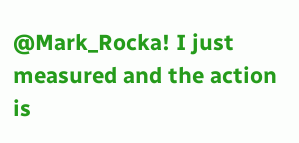@Mark_Rocka! I just measured and the action is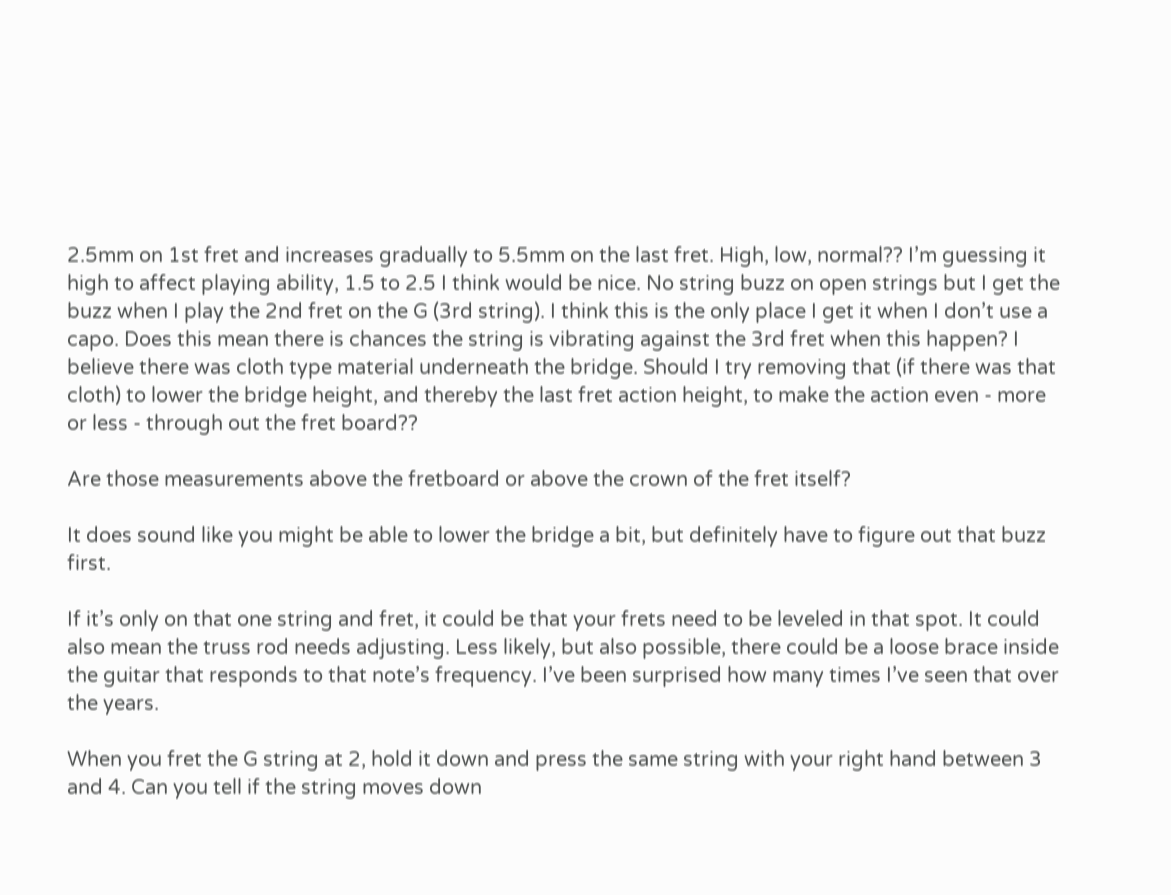2.5mm on 1st fret and increases gradually to 5.5mm on the last fret. High, low, normal?? I’m guessing it high to affect playing ability, 1.5 to 2.5 I think would be nice. No string buzz on open strings but I get the buzz when I play the 2nd fret on the G (3rd string). I think this is the only place I get it when I don’t use a capo. Does this mean there is chances the string is vibrating against the 3rd fret when this happen? I believe there was cloth type material underneath the bridge. Should I try removing that (if there was that cloth) to lower the bridge height, and thereby the last fret action height, to make the action even - more or less - through out the fret board??

Are those measurements above the fretboard or above the crown of the fret itself?

It does sound like you might be able to lower the bridge a bit, but definitely have to figure out that buzz first.

If it’s only on that one string and fret, it could be that your frets need to be leveled in that spot. It could also mean the truss rod needs adjusting. Less likely, but also possible, there could be a loose brace inside the guitar that responds to that note’s frequency. I’ve been surprised how many times I’ve seen that over the years.

When you fret the G string at 2, hold it down and press the same string with your right hand between 3 and 4. Can you tell if the string moves down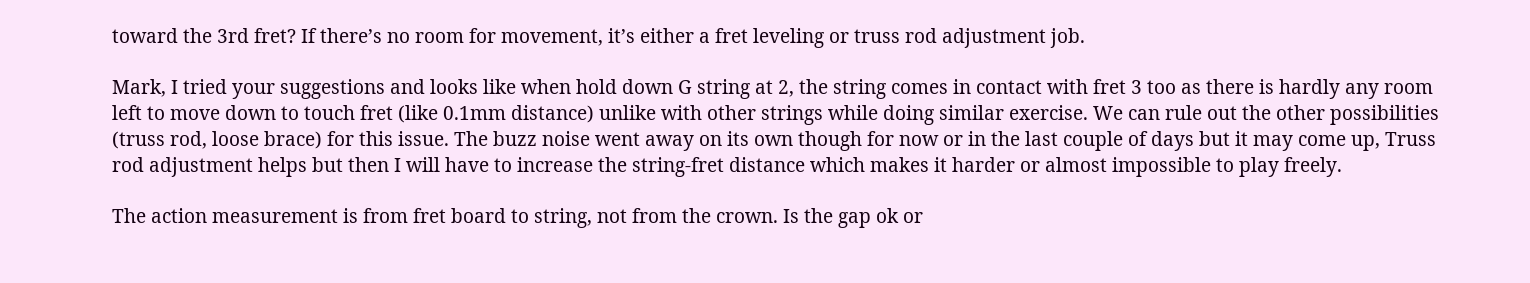toward the 3rd fret? If there’s no room for movement, it’s either a fret leveling or truss rod adjustment job.

Mark, I tried your suggestions and looks like when hold down G string at 2, the string comes in contact with fret 3 too as there is hardly any room left to move down to touch fret (like 0.1mm distance) unlike with other strings while doing similar exercise. We can rule out the other possibilities (truss rod, loose brace) for this issue. The buzz noise went away on its own though for now or in the last couple of days but it may come up, Truss rod adjustment helps but then I will have to increase the string-fret distance which makes it harder or almost impossible to play freely.

The action measurement is from fret board to string, not from the crown. Is the gap ok or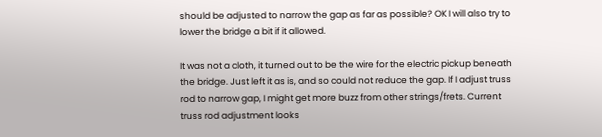should be adjusted to narrow the gap as far as possible? OK I will also try to lower the bridge a bit if it allowed.

It was not a cloth, it turned out to be the wire for the electric pickup beneath the bridge. Just left it as is, and so could not reduce the gap. If I adjust truss rod to narrow gap, I might get more buzz from other strings/frets. Current truss rod adjustment looks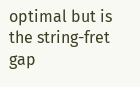optimal but is the string-fret gap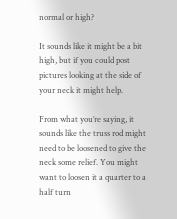normal or high?

It sounds like it might be a bit high, but if you could post pictures looking at the side of your neck it might help.

From what you’re saying, it sounds like the truss rod might need to be loosened to give the neck some relief. You might want to loosen it a quarter to a half turn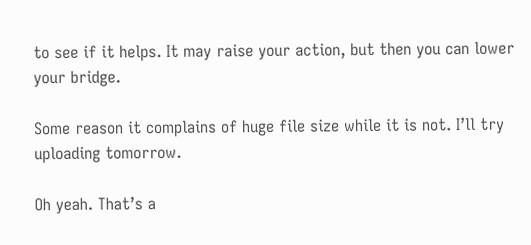to see if it helps. It may raise your action, but then you can lower your bridge.

Some reason it complains of huge file size while it is not. I’ll try uploading tomorrow.

Oh yeah. That’s a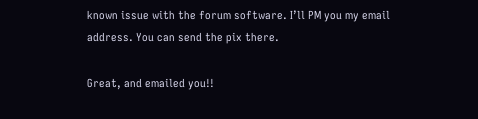known issue with the forum software. I’ll PM you my email address. You can send the pix there.

Great, and emailed you!!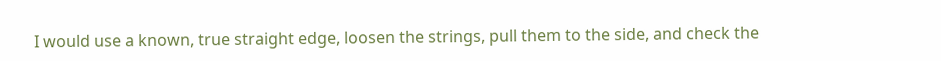I would use a known, true straight edge, loosen the strings, pull them to the side, and check the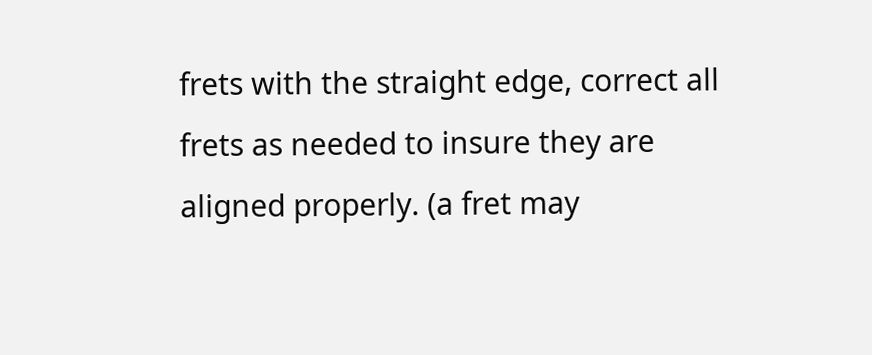frets with the straight edge, correct all frets as needed to insure they are aligned properly. (a fret may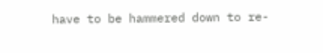have to be hammered down to re-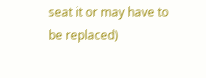seat it or may have to be replaced)